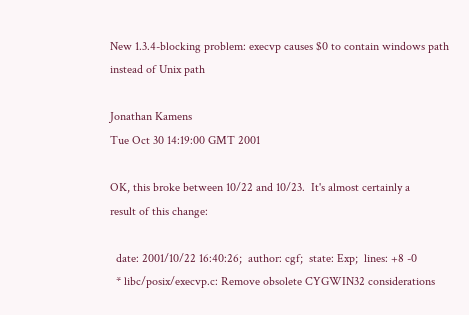New 1.3.4-blocking problem: execvp causes $0 to contain windows path instead of Unix path

Jonathan Kamens
Tue Oct 30 14:19:00 GMT 2001

OK, this broke between 10/22 and 10/23.  It's almost certainly a
result of this change:

  date: 2001/10/22 16:40:26;  author: cgf;  state: Exp;  lines: +8 -0
  * libc/posix/execvp.c: Remove obsolete CYGWIN32 considerations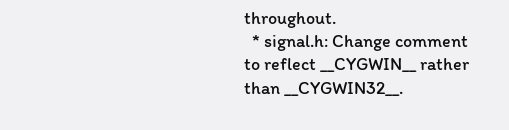throughout.
  * signal.h: Change comment to reflect __CYGWIN__ rather than __CYGWIN32__.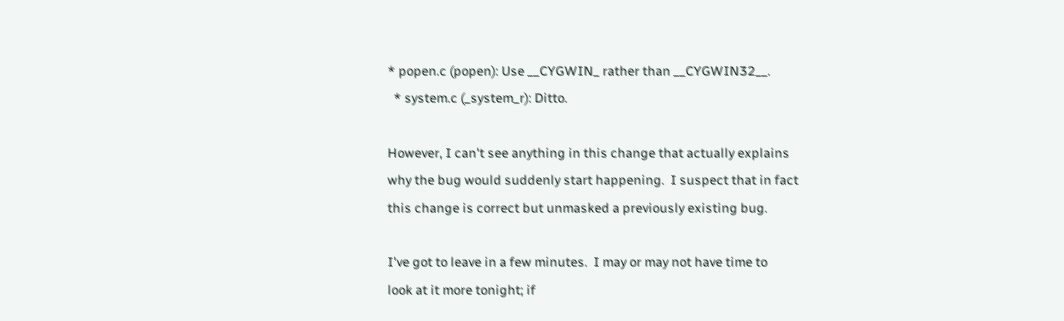* popen.c (popen): Use __CYGWIN_ rather than __CYGWIN32__.
  * system.c (_system_r): Ditto.

However, I can't see anything in this change that actually explains
why the bug would suddenly start happening.  I suspect that in fact
this change is correct but unmasked a previously existing bug.

I've got to leave in a few minutes.  I may or may not have time to
look at it more tonight; if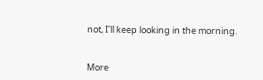not, I'll keep looking in the morning.


More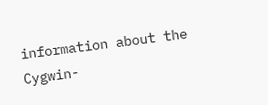information about the Cygwin-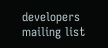developers mailing list